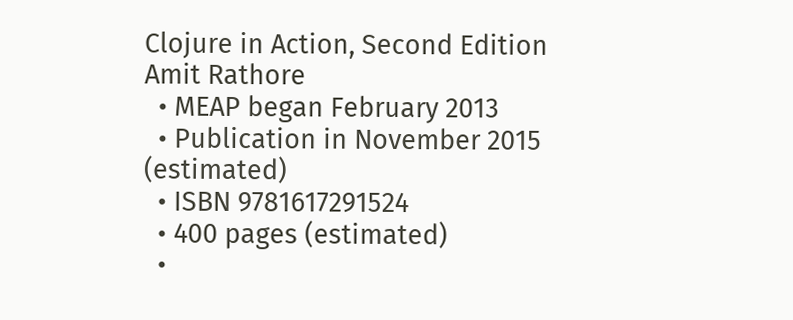Clojure in Action, Second Edition
Amit Rathore
  • MEAP began February 2013
  • Publication in November 2015 (estimated)
  • ISBN 9781617291524
  • 400 pages (estimated)
  •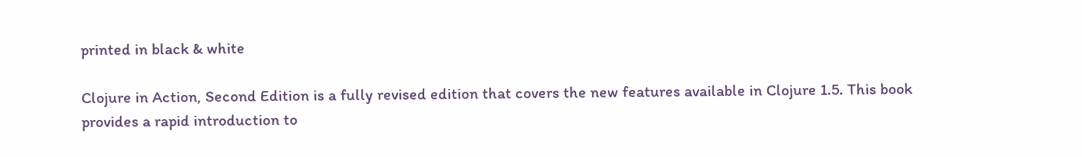printed in black & white

Clojure in Action, Second Edition is a fully revised edition that covers the new features available in Clojure 1.5. This book provides a rapid introduction to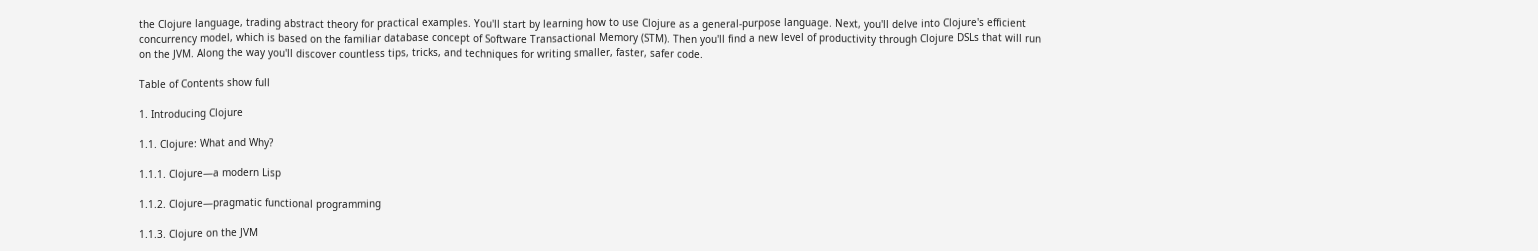the Clojure language, trading abstract theory for practical examples. You'll start by learning how to use Clojure as a general-purpose language. Next, you'll delve into Clojure's efficient concurrency model, which is based on the familiar database concept of Software Transactional Memory (STM). Then you'll find a new level of productivity through Clojure DSLs that will run on the JVM. Along the way you'll discover countless tips, tricks, and techniques for writing smaller, faster, safer code.

Table of Contents show full

1. Introducing Clojure

1.1. Clojure: What and Why?

1.1.1. Clojure—a modern Lisp

1.1.2. Clojure—pragmatic functional programming

1.1.3. Clojure on the JVM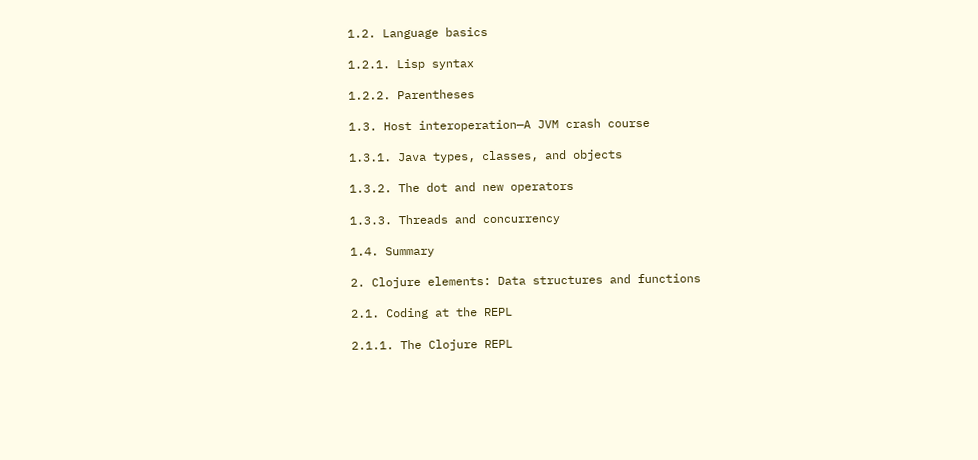1.2. Language basics

1.2.1. Lisp syntax

1.2.2. Parentheses

1.3. Host interoperation—A JVM crash course

1.3.1. Java types, classes, and objects

1.3.2. The dot and new operators

1.3.3. Threads and concurrency

1.4. Summary

2. Clojure elements: Data structures and functions

2.1. Coding at the REPL

2.1.1. The Clojure REPL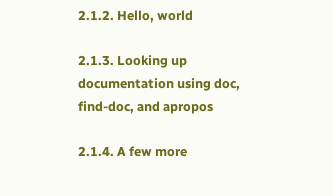2.1.2. Hello, world

2.1.3. Looking up documentation using doc, find-doc, and apropos

2.1.4. A few more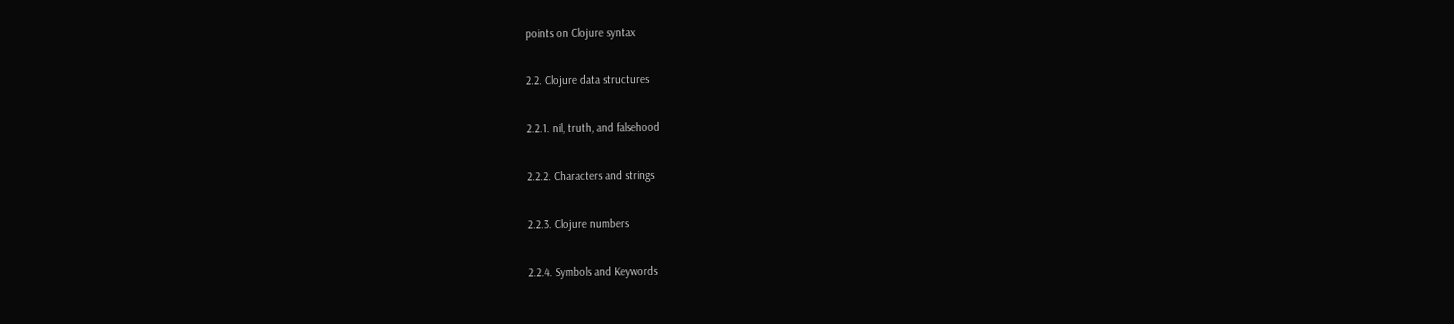points on Clojure syntax

2.2. Clojure data structures

2.2.1. nil, truth, and falsehood

2.2.2. Characters and strings

2.2.3. Clojure numbers

2.2.4. Symbols and Keywords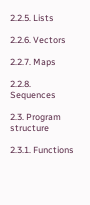2.2.5. Lists

2.2.6. Vectors

2.2.7. Maps

2.2.8. Sequences

2.3. Program structure

2.3.1. Functions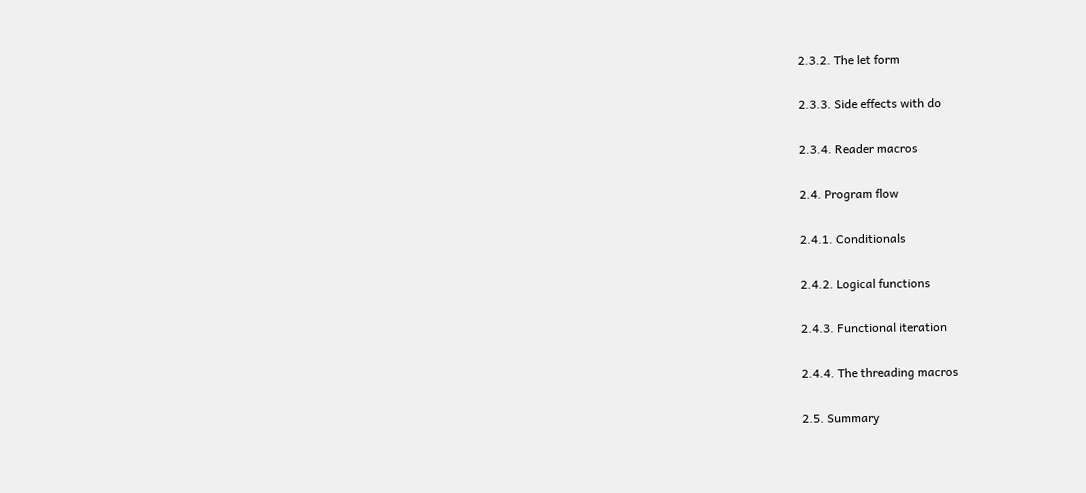2.3.2. The let form

2.3.3. Side effects with do

2.3.4. Reader macros

2.4. Program flow

2.4.1. Conditionals

2.4.2. Logical functions

2.4.3. Functional iteration

2.4.4. The threading macros

2.5. Summary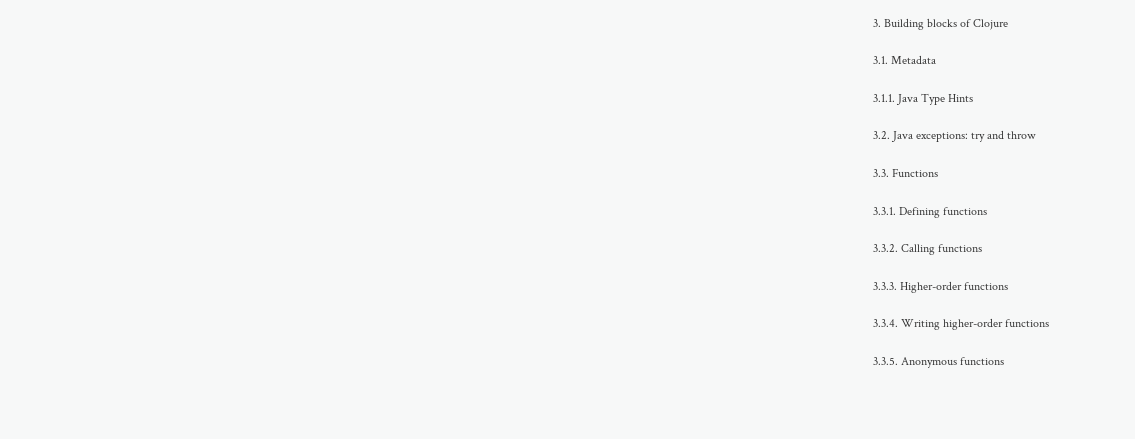3. Building blocks of Clojure

3.1. Metadata

3.1.1. Java Type Hints

3.2. Java exceptions: try and throw

3.3. Functions

3.3.1. Defining functions

3.3.2. Calling functions

3.3.3. Higher-order functions

3.3.4. Writing higher-order functions

3.3.5. Anonymous functions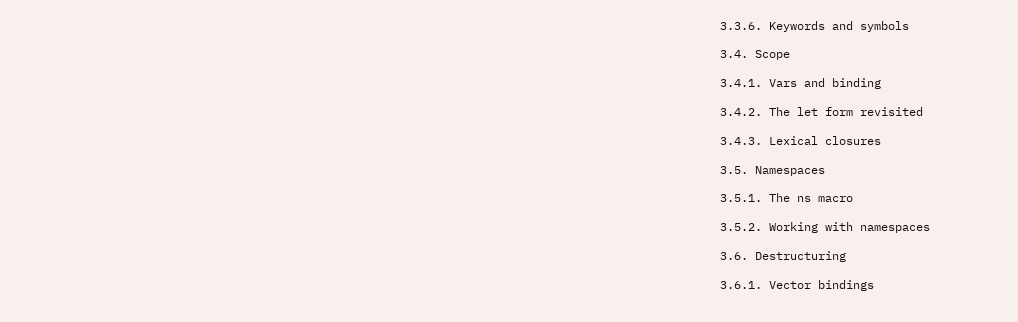3.3.6. Keywords and symbols

3.4. Scope

3.4.1. Vars and binding

3.4.2. The let form revisited

3.4.3. Lexical closures

3.5. Namespaces

3.5.1. The ns macro

3.5.2. Working with namespaces

3.6. Destructuring

3.6.1. Vector bindings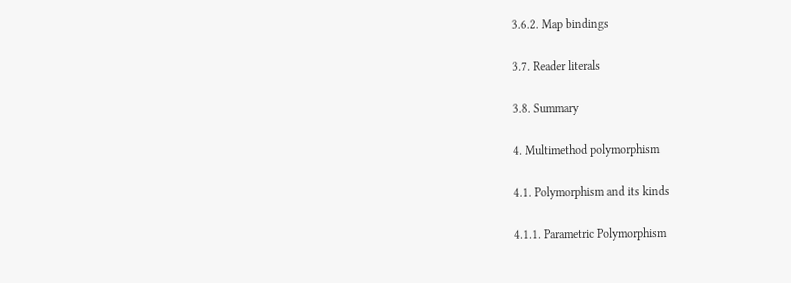3.6.2. Map bindings

3.7. Reader literals

3.8. Summary

4. Multimethod polymorphism

4.1. Polymorphism and its kinds

4.1.1. Parametric Polymorphism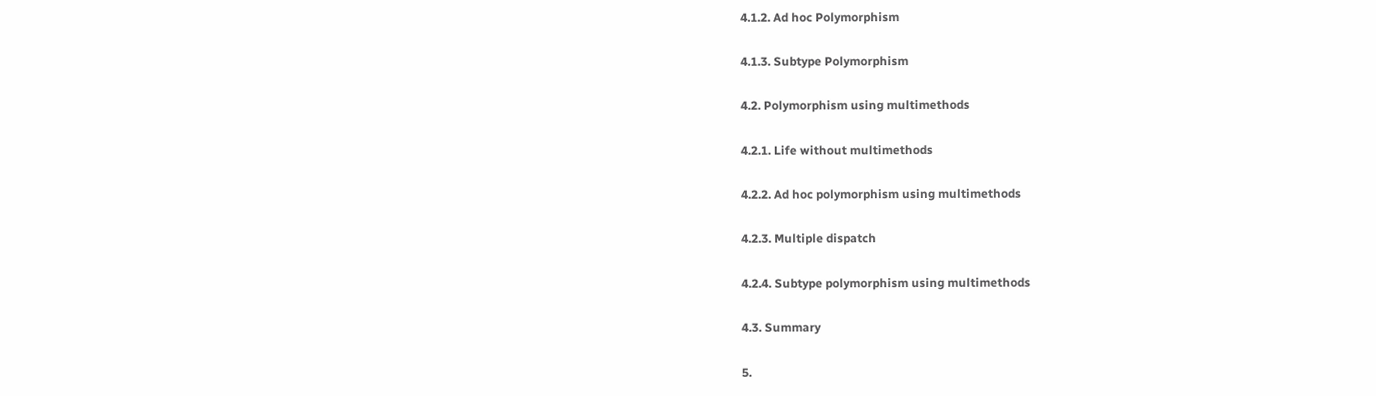4.1.2. Ad hoc Polymorphism

4.1.3. Subtype Polymorphism

4.2. Polymorphism using multimethods

4.2.1. Life without multimethods

4.2.2. Ad hoc polymorphism using multimethods

4.2.3. Multiple dispatch

4.2.4. Subtype polymorphism using multimethods

4.3. Summary

5.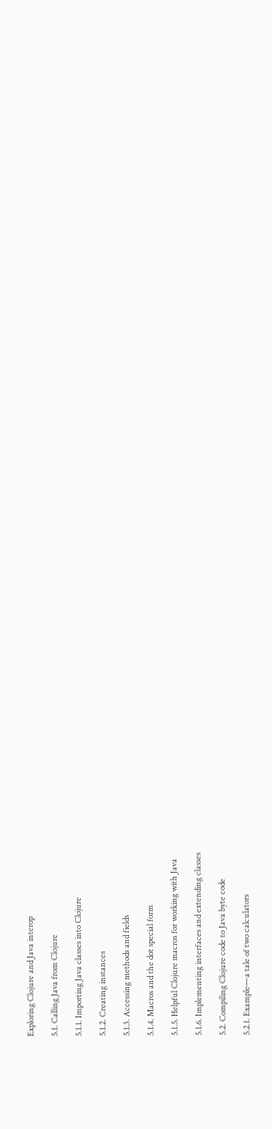Exploring Clojure and Java interop

5.1. Calling Java from Clojure

5.1.1. Importing Java classes into Clojure

5.1.2. Creating instances

5.1.3. Accessing methods and fields

5.1.4. Macros and the dot special form

5.1.5. Helpful Clojure macros for working with Java

5.1.6. Implementing interfaces and extending classes

5.2. Compiling Clojure code to Java byte code

5.2.1. Example—a tale of two calculators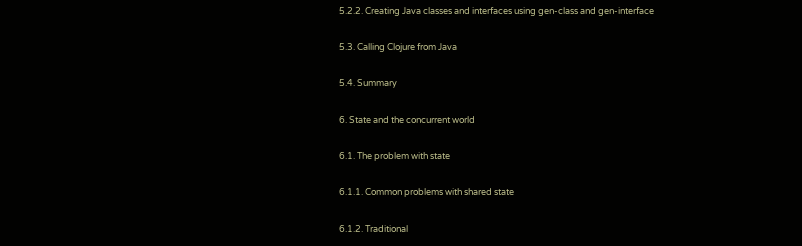5.2.2. Creating Java classes and interfaces using gen-class and gen-interface

5.3. Calling Clojure from Java

5.4. Summary

6. State and the concurrent world

6.1. The problem with state

6.1.1. Common problems with shared state

6.1.2. Traditional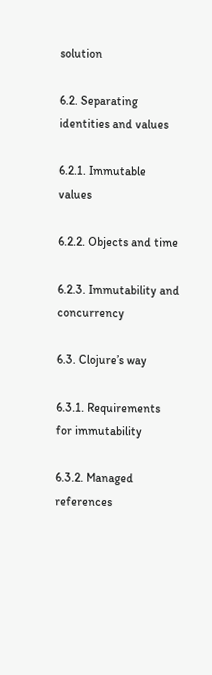solution

6.2. Separating identities and values

6.2.1. Immutable values

6.2.2. Objects and time

6.2.3. Immutability and concurrency

6.3. Clojure’s way

6.3.1. Requirements for immutability

6.3.2. Managed references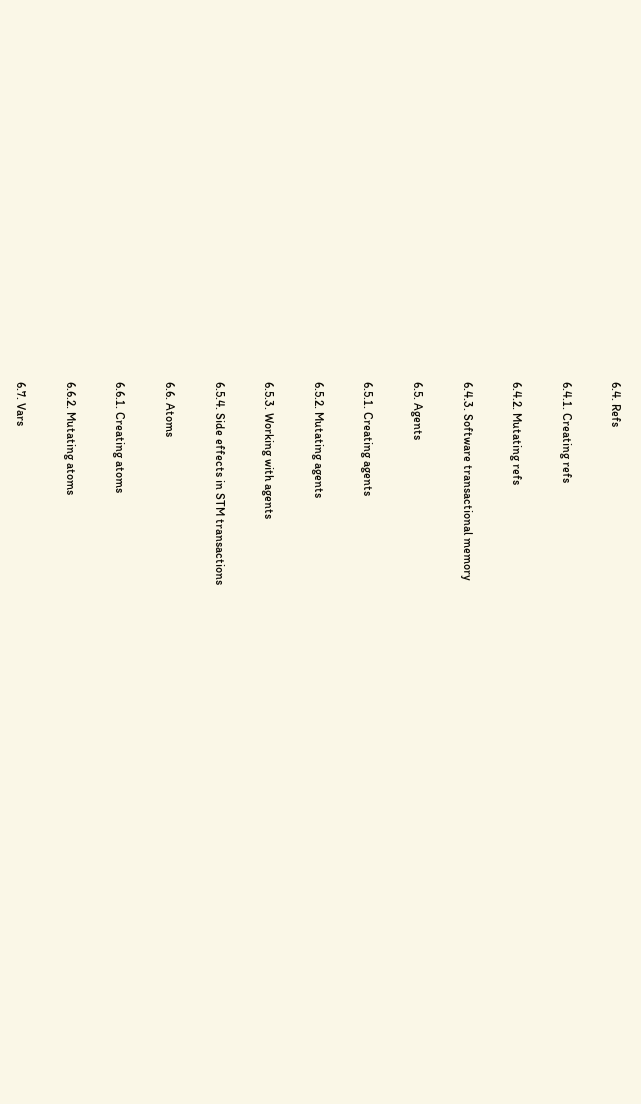6.4. Refs

6.4.1. Creating refs

6.4.2. Mutating refs

6.4.3. Software transactional memory

6.5. Agents

6.5.1. Creating agents

6.5.2. Mutating agents

6.5.3. Working with agents

6.5.4. Side effects in STM transactions

6.6. Atoms

6.6.1. Creating atoms

6.6.2. Mutating atoms

6.7. Vars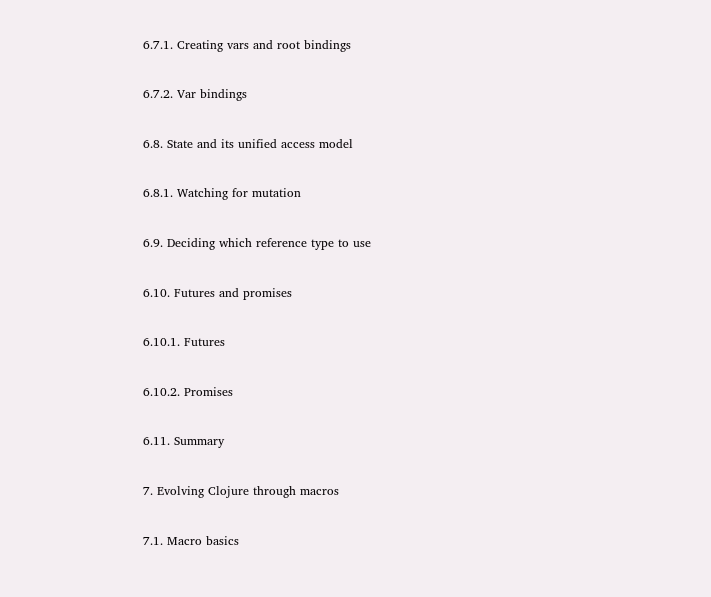6.7.1. Creating vars and root bindings

6.7.2. Var bindings

6.8. State and its unified access model

6.8.1. Watching for mutation

6.9. Deciding which reference type to use

6.10. Futures and promises

6.10.1. Futures

6.10.2. Promises

6.11. Summary

7. Evolving Clojure through macros

7.1. Macro basics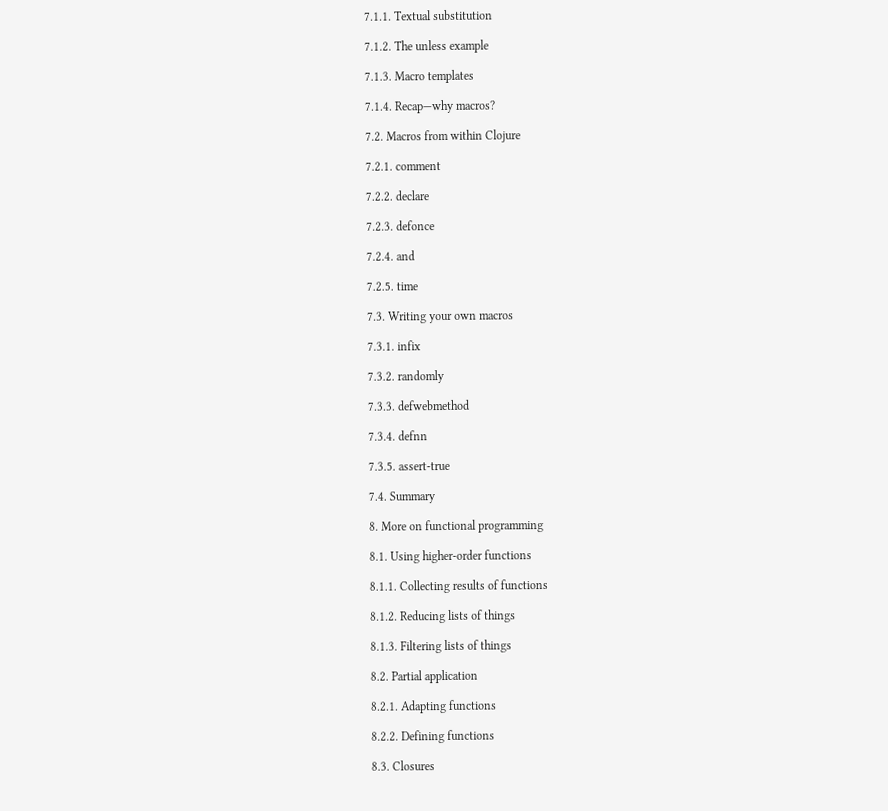7.1.1. Textual substitution

7.1.2. The unless example

7.1.3. Macro templates

7.1.4. Recap—why macros?

7.2. Macros from within Clojure

7.2.1. comment

7.2.2. declare

7.2.3. defonce

7.2.4. and

7.2.5. time

7.3. Writing your own macros

7.3.1. infix

7.3.2. randomly

7.3.3. defwebmethod

7.3.4. defnn

7.3.5. assert-true

7.4. Summary

8. More on functional programming

8.1. Using higher-order functions

8.1.1. Collecting results of functions

8.1.2. Reducing lists of things

8.1.3. Filtering lists of things

8.2. Partial application

8.2.1. Adapting functions

8.2.2. Defining functions

8.3. Closures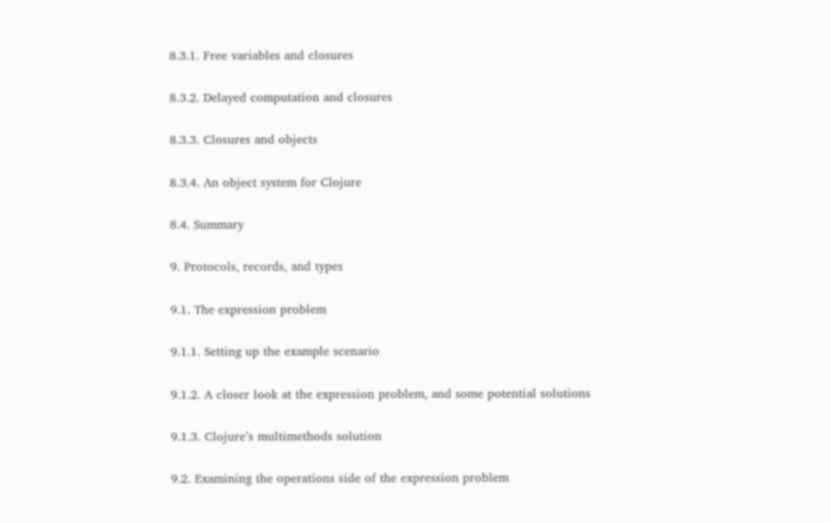8.3.1. Free variables and closures

8.3.2. Delayed computation and closures

8.3.3. Closures and objects

8.3.4. An object system for Clojure

8.4. Summary

9. Protocols, records, and types

9.1. The expression problem

9.1.1. Setting up the example scenario

9.1.2. A closer look at the expression problem, and some potential solutions

9.1.3. Clojure’s multimethods solution

9.2. Examining the operations side of the expression problem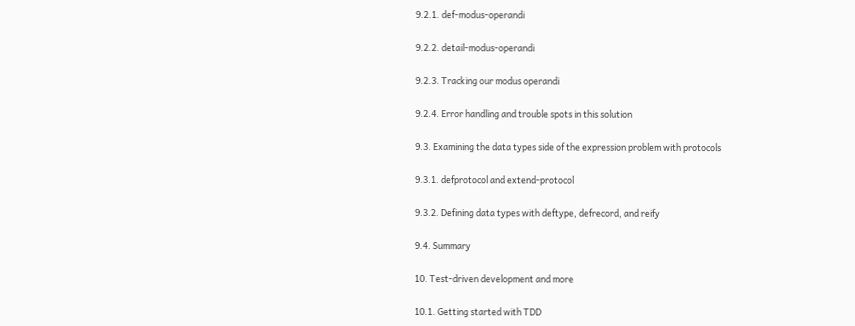9.2.1. def-modus-operandi

9.2.2. detail-modus-operandi

9.2.3. Tracking our modus operandi

9.2.4. Error handling and trouble spots in this solution

9.3. Examining the data types side of the expression problem with protocols

9.3.1. defprotocol and extend-protocol

9.3.2. Defining data types with deftype, defrecord, and reify

9.4. Summary

10. Test-driven development and more

10.1. Getting started with TDD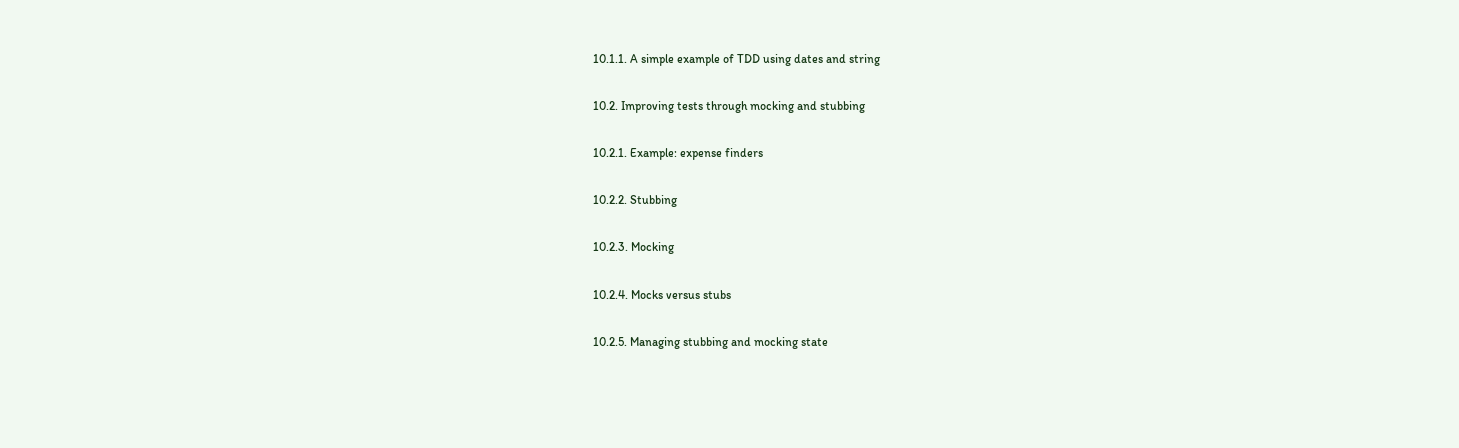10.1.1. A simple example of TDD using dates and string

10.2. Improving tests through mocking and stubbing

10.2.1. Example: expense finders

10.2.2. Stubbing

10.2.3. Mocking

10.2.4. Mocks versus stubs

10.2.5. Managing stubbing and mocking state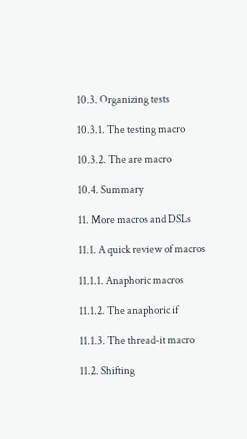10.3. Organizing tests

10.3.1. The testing macro

10.3.2. The are macro

10.4. Summary

11. More macros and DSLs

11.1. A quick review of macros

11.1.1. Anaphoric macros

11.1.2. The anaphoric if

11.1.3. The thread-it macro

11.2. Shifting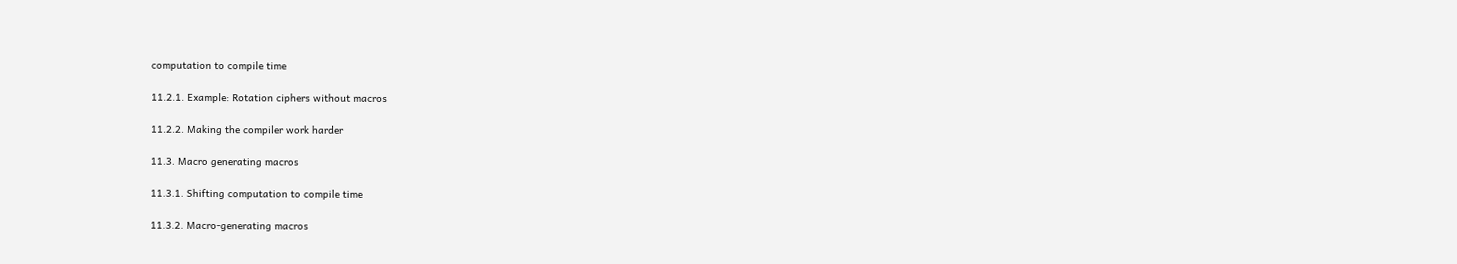computation to compile time

11.2.1. Example: Rotation ciphers without macros

11.2.2. Making the compiler work harder

11.3. Macro generating macros

11.3.1. Shifting computation to compile time

11.3.2. Macro-generating macros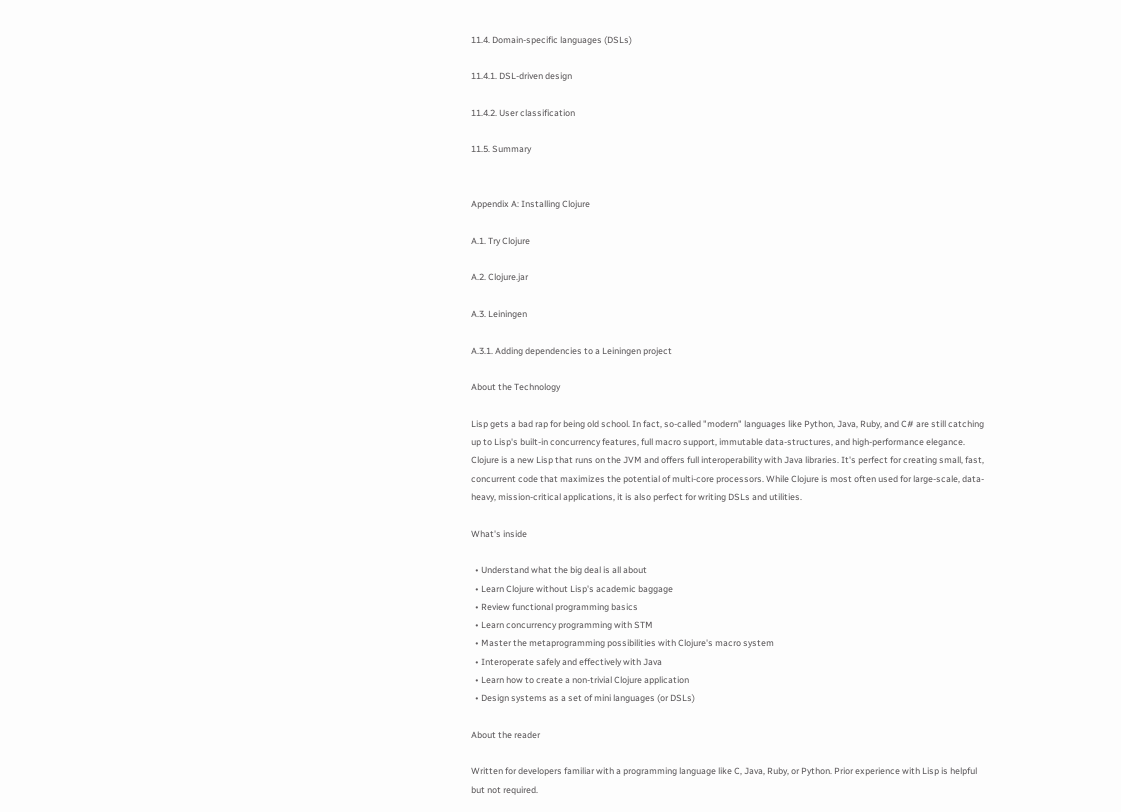11.4. Domain-specific languages (DSLs)

11.4.1. DSL-driven design

11.4.2. User classification

11.5. Summary


Appendix A: Installing Clojure

A.1. Try Clojure

A.2. Clojure.jar

A.3. Leiningen

A.3.1. Adding dependencies to a Leiningen project

About the Technology

Lisp gets a bad rap for being old school. In fact, so-called "modern" languages like Python, Java, Ruby, and C# are still catching up to Lisp's built-in concurrency features, full macro support, immutable data-structures, and high-performance elegance. Clojure is a new Lisp that runs on the JVM and offers full interoperability with Java libraries. It's perfect for creating small, fast, concurrent code that maximizes the potential of multi-core processors. While Clojure is most often used for large-scale, data-heavy, mission-critical applications, it is also perfect for writing DSLs and utilities.

What's inside

  • Understand what the big deal is all about
  • Learn Clojure without Lisp's academic baggage
  • Review functional programming basics
  • Learn concurrency programming with STM
  • Master the metaprogramming possibilities with Clojure's macro system
  • Interoperate safely and effectively with Java
  • Learn how to create a non-trivial Clojure application
  • Design systems as a set of mini languages (or DSLs)

About the reader

Written for developers familiar with a programming language like C, Java, Ruby, or Python. Prior experience with Lisp is helpful but not required.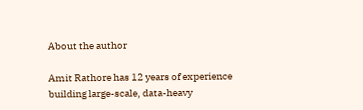About the author

Amit Rathore has 12 years of experience building large-scale, data-heavy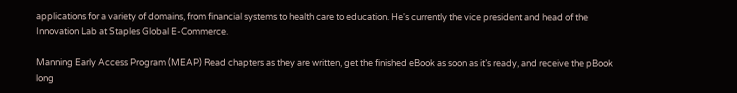applications for a variety of domains, from financial systems to health care to education. He's currently the vice president and head of the Innovation Lab at Staples Global E-Commerce.

Manning Early Access Program (MEAP) Read chapters as they are written, get the finished eBook as soon as it’s ready, and receive the pBook long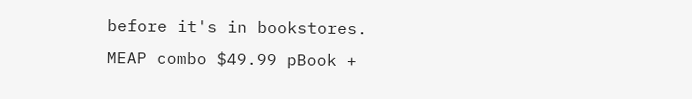before it's in bookstores.
MEAP combo $49.99 pBook +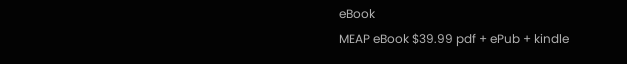eBook
MEAP eBook $39.99 pdf + ePub + kindle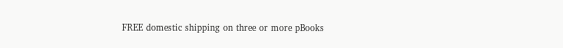FREE domestic shipping on three or more pBooks